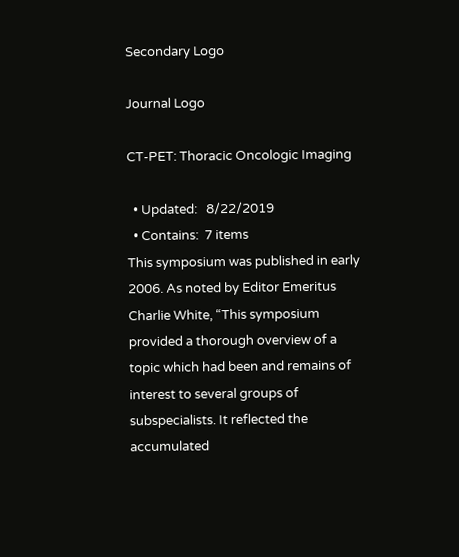Secondary Logo

Journal Logo

CT-PET: Thoracic Oncologic Imaging

  • Updated:   8/22/2019
  • Contains:  7 items
This symposium was published in early 2006. As noted by Editor Emeritus Charlie White, “This symposium provided a thorough overview of a topic which had been and remains of interest to several groups of subspecialists. It reflected the accumulated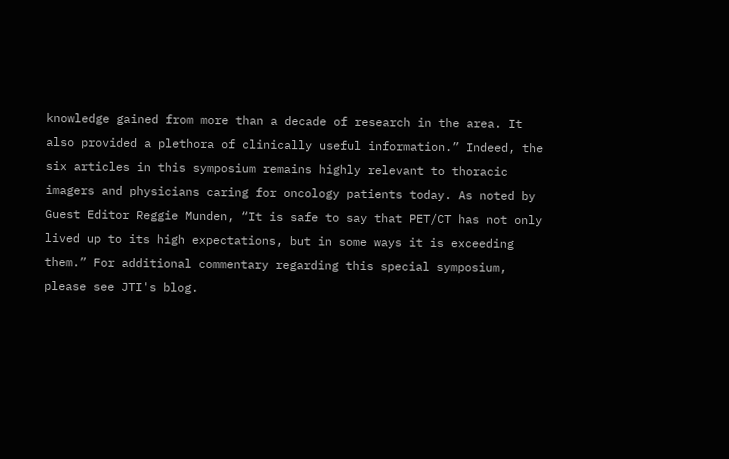knowledge gained from more than a decade of research in the area. It also provided a plethora of clinically useful information.” Indeed, the six articles in this symposium remains highly relevant to thoracic imagers and physicians caring for oncology patients today. As noted by Guest Editor Reggie Munden, “It is safe to say that PET/CT has not only lived up to its high expectations, but in some ways it is exceeding them.” For additional commentary regarding this special symposium, please see JTI's blog.